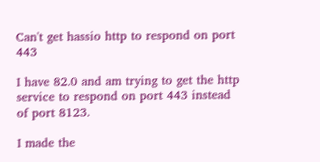Can't get hassio http to respond on port 443

I have 82.0 and am trying to get the http service to respond on port 443 instead of port 8123.

I made the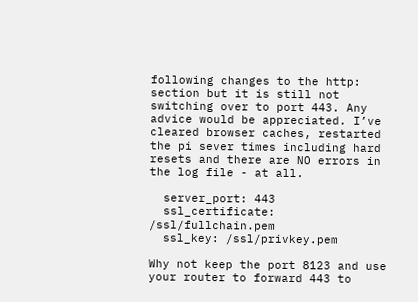following changes to the http: section but it is still not switching over to port 443. Any advice would be appreciated. I’ve cleared browser caches, restarted the pi sever times including hard resets and there are NO errors in the log file - at all.

  server_port: 443
  ssl_certificate: /ssl/fullchain.pem
  ssl_key: /ssl/privkey.pem

Why not keep the port 8123 and use your router to forward 443 to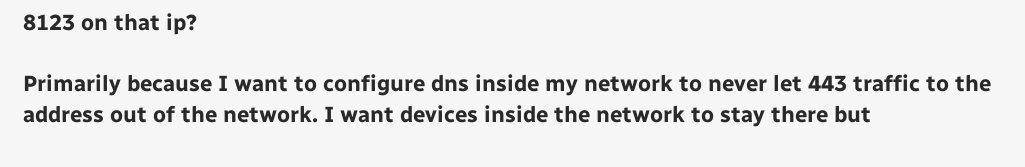8123 on that ip?

Primarily because I want to configure dns inside my network to never let 443 traffic to the address out of the network. I want devices inside the network to stay there but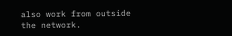also work from outside the network.